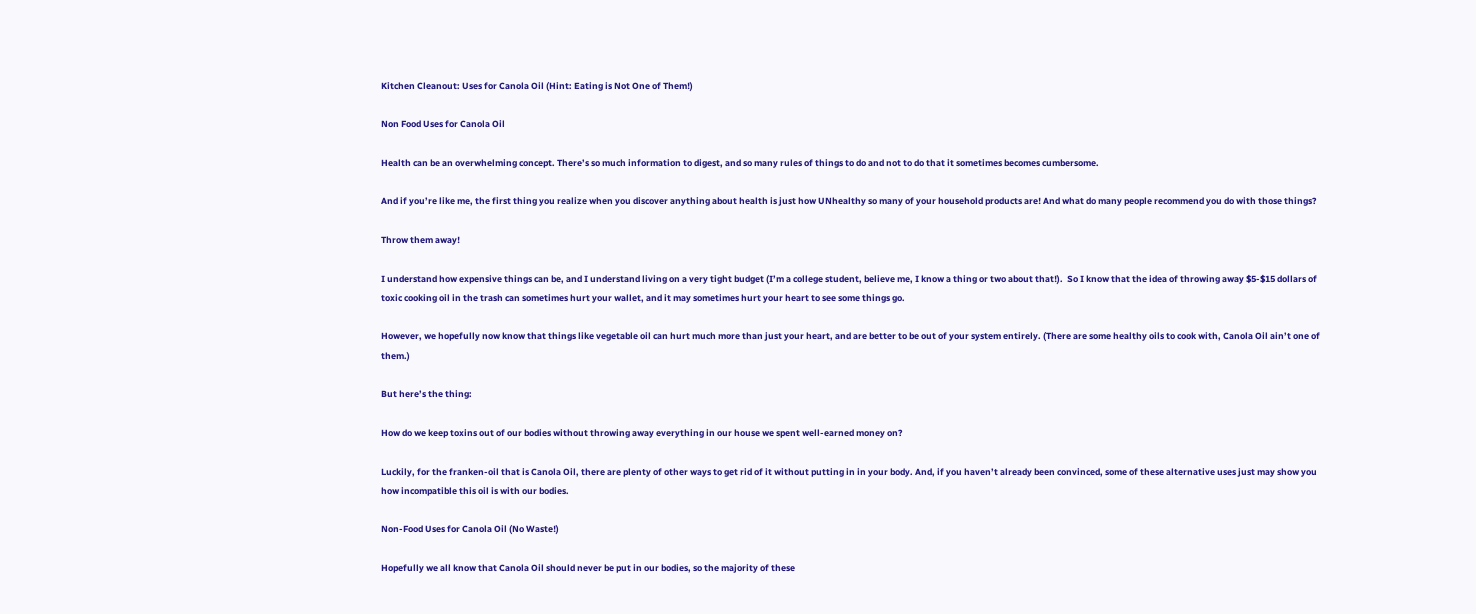Kitchen Cleanout: Uses for Canola Oil (Hint: Eating is Not One of Them!)

Non Food Uses for Canola Oil

Health can be an overwhelming concept. There’s so much information to digest, and so many rules of things to do and not to do that it sometimes becomes cumbersome.

And if you’re like me, the first thing you realize when you discover anything about health is just how UNhealthy so many of your household products are! And what do many people recommend you do with those things?

Throw them away!

I understand how expensive things can be, and I understand living on a very tight budget (I’m a college student, believe me, I know a thing or two about that!).  So I know that the idea of throwing away $5-$15 dollars of toxic cooking oil in the trash can sometimes hurt your wallet, and it may sometimes hurt your heart to see some things go.

However, we hopefully now know that things like vegetable oil can hurt much more than just your heart, and are better to be out of your system entirely. (There are some healthy oils to cook with, Canola Oil ain’t one of them.)

But here’s the thing:

How do we keep toxins out of our bodies without throwing away everything in our house we spent well-earned money on?

Luckily, for the franken-oil that is Canola Oil, there are plenty of other ways to get rid of it without putting in in your body. And, if you haven’t already been convinced, some of these alternative uses just may show you how incompatible this oil is with our bodies.

Non-Food Uses for Canola Oil (No Waste!)

Hopefully we all know that Canola Oil should never be put in our bodies, so the majority of these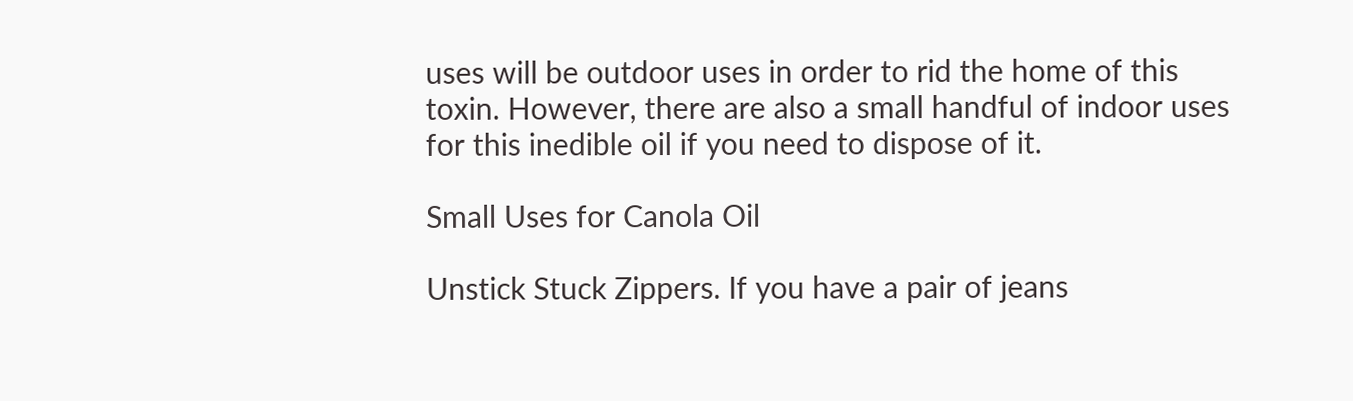uses will be outdoor uses in order to rid the home of this toxin. However, there are also a small handful of indoor uses for this inedible oil if you need to dispose of it.

Small Uses for Canola Oil

Unstick Stuck Zippers. If you have a pair of jeans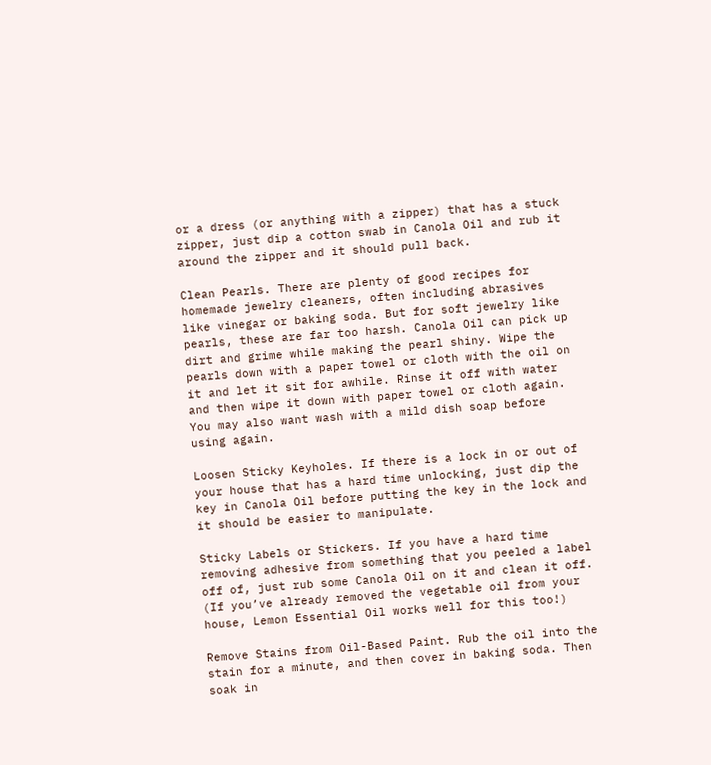or a dress (or anything with a zipper) that has a stuck zipper, just dip a cotton swab in Canola Oil and rub it around the zipper and it should pull back.

Clean Pearls. There are plenty of good recipes for homemade jewelry cleaners, often including abrasives like vinegar or baking soda. But for soft jewelry like pearls, these are far too harsh. Canola Oil can pick up dirt and grime while making the pearl shiny. Wipe the pearls down with a paper towel or cloth with the oil on it and let it sit for awhile. Rinse it off with water and then wipe it down with paper towel or cloth again. You may also want wash with a mild dish soap before using again.

Loosen Sticky Keyholes. If there is a lock in or out of your house that has a hard time unlocking, just dip the key in Canola Oil before putting the key in the lock and it should be easier to manipulate.

Sticky Labels or Stickers. If you have a hard time removing adhesive from something that you peeled a label off of, just rub some Canola Oil on it and clean it off. (If you’ve already removed the vegetable oil from your house, Lemon Essential Oil works well for this too!)

Remove Stains from Oil-Based Paint. Rub the oil into the stain for a minute, and then cover in baking soda. Then soak in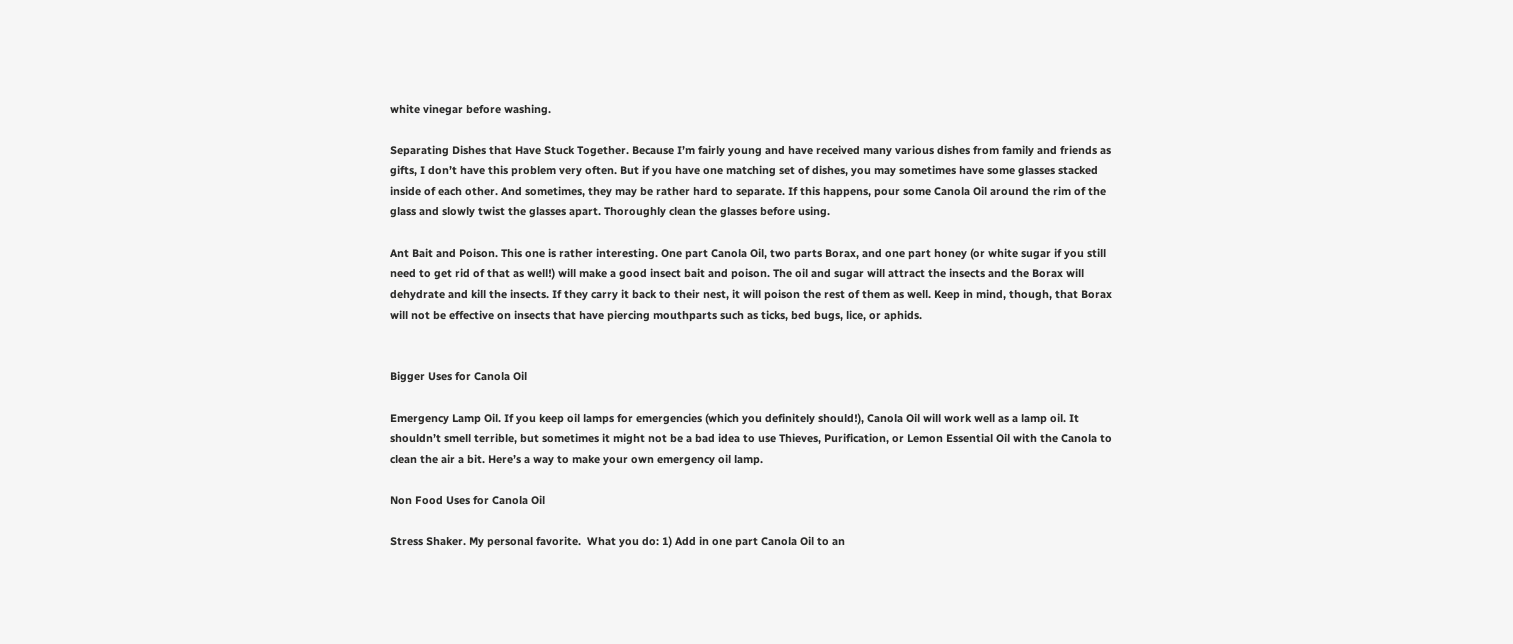white vinegar before washing.

Separating Dishes that Have Stuck Together. Because I’m fairly young and have received many various dishes from family and friends as gifts, I don’t have this problem very often. But if you have one matching set of dishes, you may sometimes have some glasses stacked inside of each other. And sometimes, they may be rather hard to separate. If this happens, pour some Canola Oil around the rim of the glass and slowly twist the glasses apart. Thoroughly clean the glasses before using.

Ant Bait and Poison. This one is rather interesting. One part Canola Oil, two parts Borax, and one part honey (or white sugar if you still need to get rid of that as well!) will make a good insect bait and poison. The oil and sugar will attract the insects and the Borax will dehydrate and kill the insects. If they carry it back to their nest, it will poison the rest of them as well. Keep in mind, though, that Borax will not be effective on insects that have piercing mouthparts such as ticks, bed bugs, lice, or aphids.


Bigger Uses for Canola Oil

Emergency Lamp Oil. If you keep oil lamps for emergencies (which you definitely should!), Canola Oil will work well as a lamp oil. It shouldn’t smell terrible, but sometimes it might not be a bad idea to use Thieves, Purification, or Lemon Essential Oil with the Canola to clean the air a bit. Here’s a way to make your own emergency oil lamp.

Non Food Uses for Canola Oil

Stress Shaker. My personal favorite.  What you do: 1) Add in one part Canola Oil to an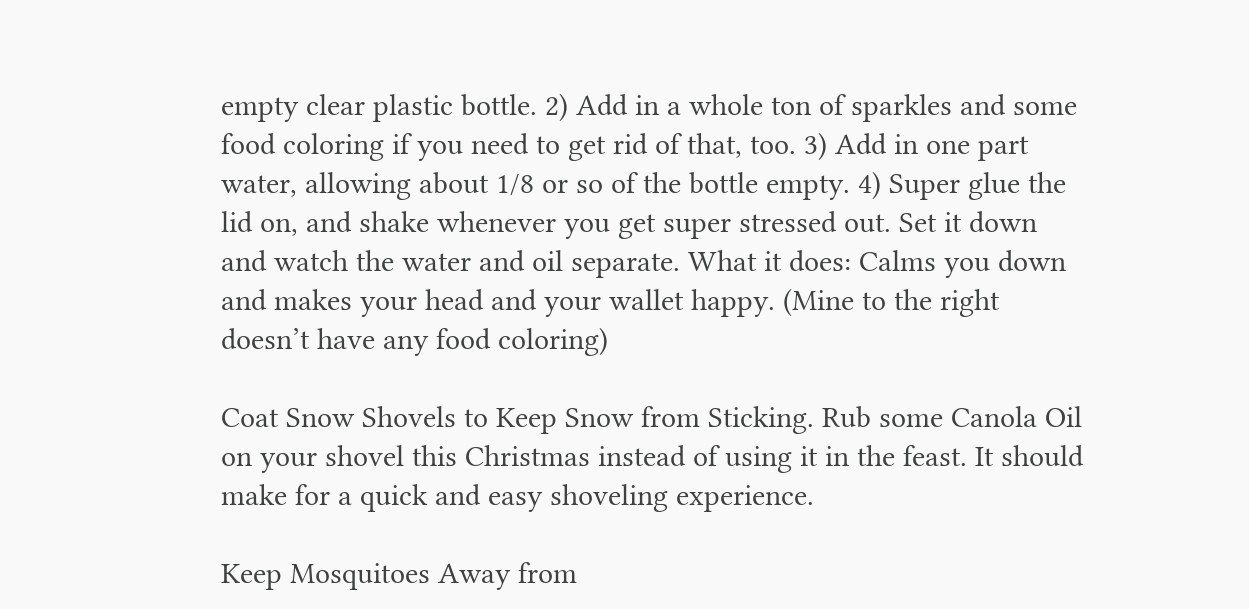empty clear plastic bottle. 2) Add in a whole ton of sparkles and some food coloring if you need to get rid of that, too. 3) Add in one part water, allowing about 1/8 or so of the bottle empty. 4) Super glue the lid on, and shake whenever you get super stressed out. Set it down and watch the water and oil separate. What it does: Calms you down and makes your head and your wallet happy. (Mine to the right doesn’t have any food coloring)

Coat Snow Shovels to Keep Snow from Sticking. Rub some Canola Oil on your shovel this Christmas instead of using it in the feast. It should make for a quick and easy shoveling experience.

Keep Mosquitoes Away from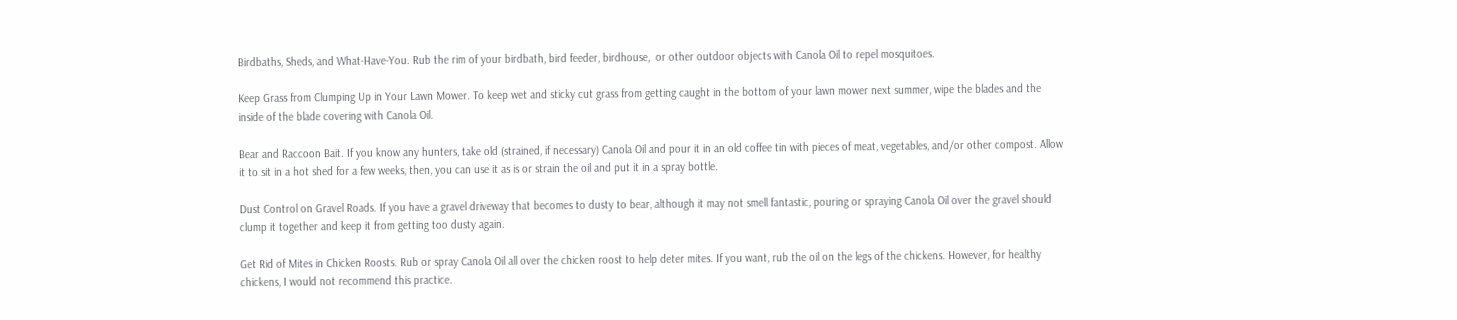Birdbaths, Sheds, and What-Have-You. Rub the rim of your birdbath, bird feeder, birdhouse,  or other outdoor objects with Canola Oil to repel mosquitoes.

Keep Grass from Clumping Up in Your Lawn Mower. To keep wet and sticky cut grass from getting caught in the bottom of your lawn mower next summer, wipe the blades and the inside of the blade covering with Canola Oil.

Bear and Raccoon Bait. If you know any hunters, take old (strained, if necessary) Canola Oil and pour it in an old coffee tin with pieces of meat, vegetables, and/or other compost. Allow it to sit in a hot shed for a few weeks, then, you can use it as is or strain the oil and put it in a spray bottle.

Dust Control on Gravel Roads. If you have a gravel driveway that becomes to dusty to bear, although it may not smell fantastic, pouring or spraying Canola Oil over the gravel should clump it together and keep it from getting too dusty again.

Get Rid of Mites in Chicken Roosts. Rub or spray Canola Oil all over the chicken roost to help deter mites. If you want, rub the oil on the legs of the chickens. However, for healthy chickens, I would not recommend this practice.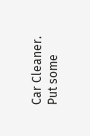Car Cleaner. Put some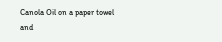Canola Oil on a paper towel and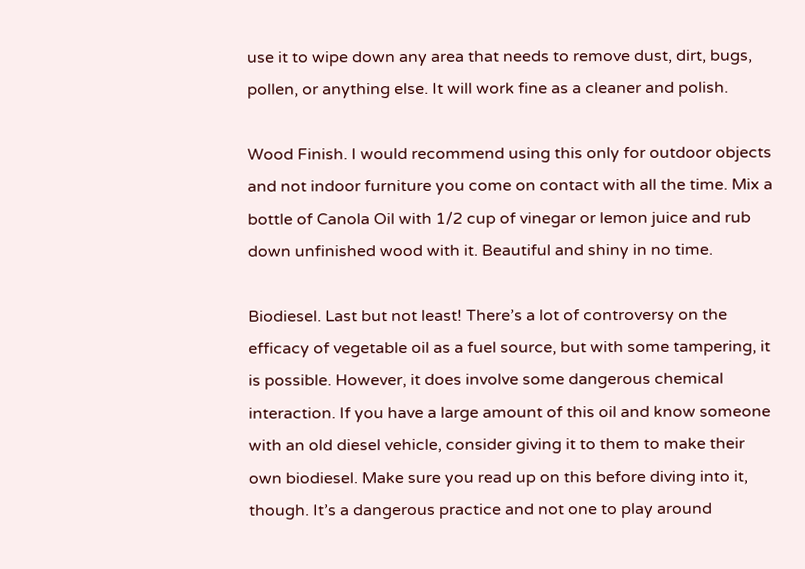use it to wipe down any area that needs to remove dust, dirt, bugs, pollen, or anything else. It will work fine as a cleaner and polish.

Wood Finish. I would recommend using this only for outdoor objects and not indoor furniture you come on contact with all the time. Mix a bottle of Canola Oil with 1/2 cup of vinegar or lemon juice and rub down unfinished wood with it. Beautiful and shiny in no time.

Biodiesel. Last but not least! There’s a lot of controversy on the efficacy of vegetable oil as a fuel source, but with some tampering, it is possible. However, it does involve some dangerous chemical interaction. If you have a large amount of this oil and know someone with an old diesel vehicle, consider giving it to them to make their own biodiesel. Make sure you read up on this before diving into it, though. It’s a dangerous practice and not one to play around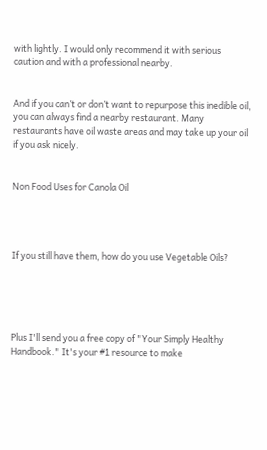with lightly. I would only recommend it with serious caution and with a professional nearby.


And if you can’t or don’t want to repurpose this inedible oil, you can always find a nearby restaurant. Many restaurants have oil waste areas and may take up your oil if you ask nicely.


Non Food Uses for Canola Oil




If you still have them, how do you use Vegetable Oils?





Plus I'll send you a free copy of "Your Simply Healthy Handbook." It's your #1 resource to make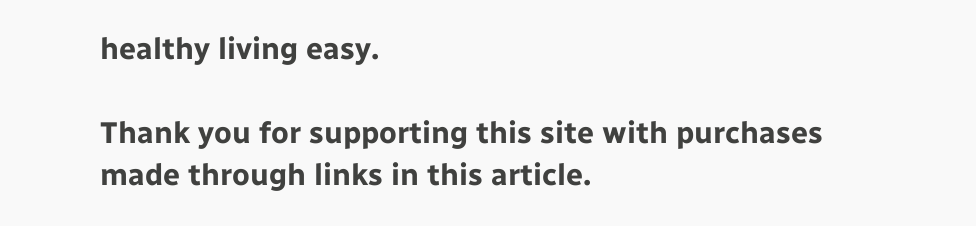healthy living easy.

Thank you for supporting this site with purchases made through links in this article.